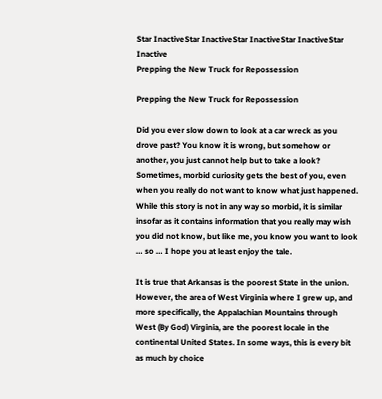Star InactiveStar InactiveStar InactiveStar InactiveStar Inactive
Prepping the New Truck for Repossession

Prepping the New Truck for Repossession

Did you ever slow down to look at a car wreck as you drove past? You know it is wrong, but somehow or another, you just cannot help but to take a look? Sometimes, morbid curiosity gets the best of you, even when you really do not want to know what just happened. While this story is not in any way so morbid, it is similar insofar as it contains information that you really may wish you did not know, but like me, you know you want to look … so … I hope you at least enjoy the tale.

It is true that Arkansas is the poorest State in the union. However, the area of West Virginia where I grew up, and more specifically, the Appalachian Mountains through West (By God) Virginia, are the poorest locale in the continental United States. In some ways, this is every bit as much by choice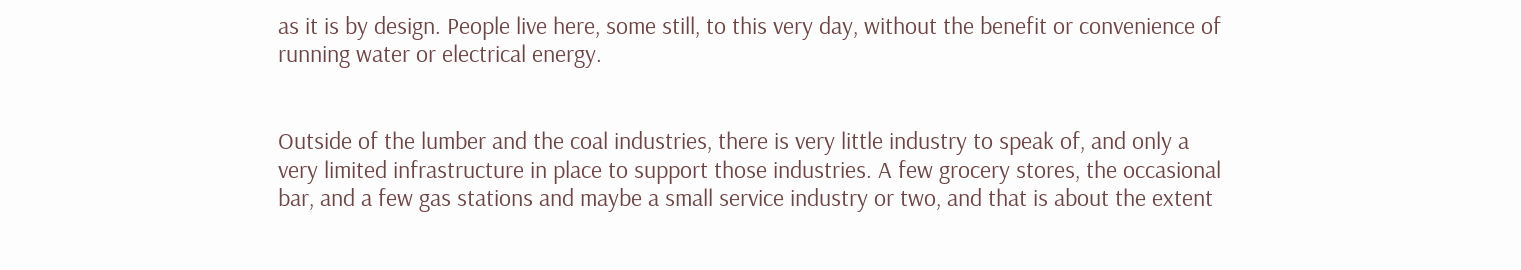as it is by design. People live here, some still, to this very day, without the benefit or convenience of running water or electrical energy.


Outside of the lumber and the coal industries, there is very little industry to speak of, and only a very limited infrastructure in place to support those industries. A few grocery stores, the occasional bar, and a few gas stations and maybe a small service industry or two, and that is about the extent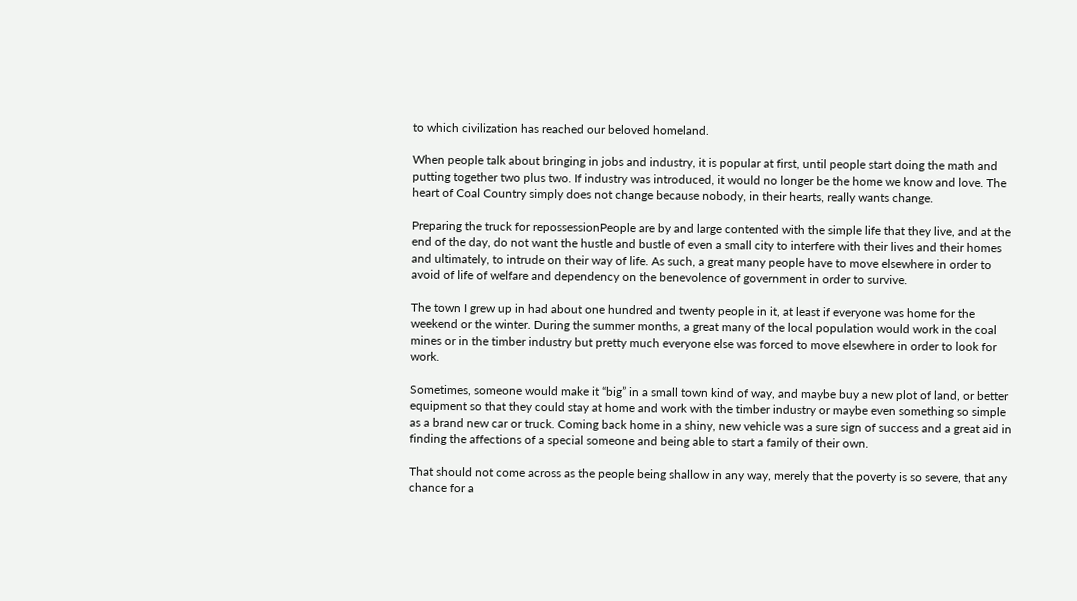to which civilization has reached our beloved homeland.

When people talk about bringing in jobs and industry, it is popular at first, until people start doing the math and putting together two plus two. If industry was introduced, it would no longer be the home we know and love. The heart of Coal Country simply does not change because nobody, in their hearts, really wants change.

Preparing the truck for repossessionPeople are by and large contented with the simple life that they live, and at the end of the day, do not want the hustle and bustle of even a small city to interfere with their lives and their homes and ultimately, to intrude on their way of life. As such, a great many people have to move elsewhere in order to avoid of life of welfare and dependency on the benevolence of government in order to survive.

The town I grew up in had about one hundred and twenty people in it, at least if everyone was home for the weekend or the winter. During the summer months, a great many of the local population would work in the coal mines or in the timber industry but pretty much everyone else was forced to move elsewhere in order to look for work.

Sometimes, someone would make it “big” in a small town kind of way, and maybe buy a new plot of land, or better equipment so that they could stay at home and work with the timber industry or maybe even something so simple as a brand new car or truck. Coming back home in a shiny, new vehicle was a sure sign of success and a great aid in finding the affections of a special someone and being able to start a family of their own.

That should not come across as the people being shallow in any way, merely that the poverty is so severe, that any chance for a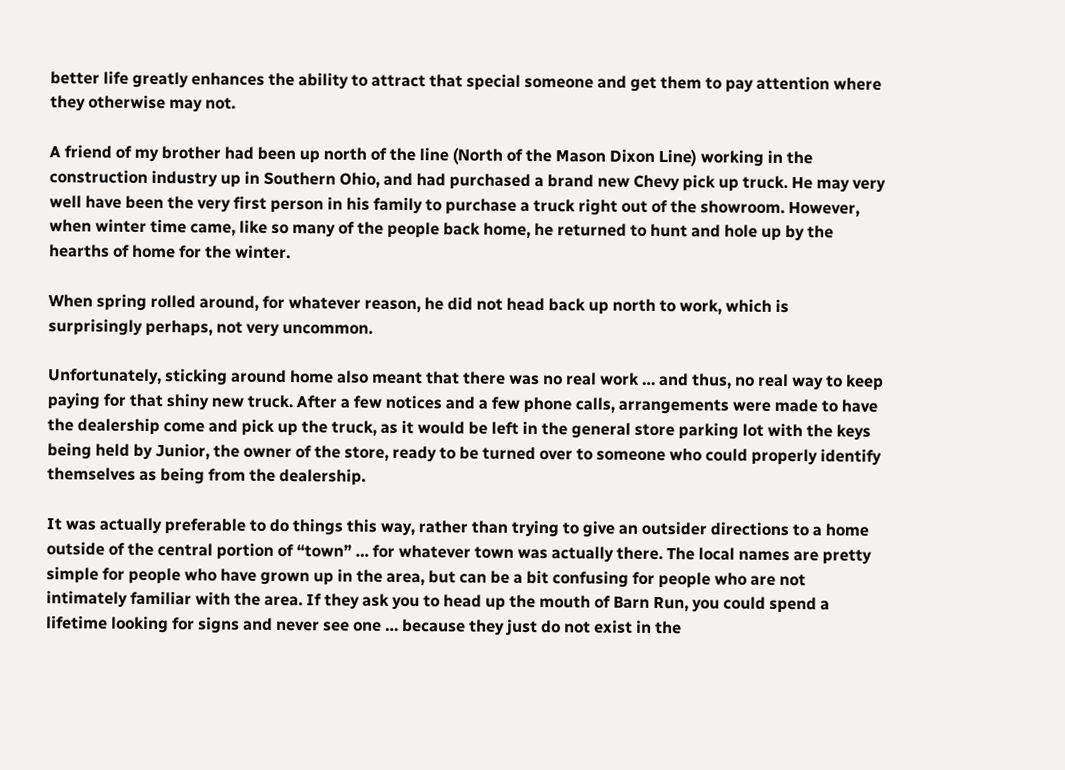better life greatly enhances the ability to attract that special someone and get them to pay attention where they otherwise may not.

A friend of my brother had been up north of the line (North of the Mason Dixon Line) working in the construction industry up in Southern Ohio, and had purchased a brand new Chevy pick up truck. He may very well have been the very first person in his family to purchase a truck right out of the showroom. However, when winter time came, like so many of the people back home, he returned to hunt and hole up by the hearths of home for the winter.

When spring rolled around, for whatever reason, he did not head back up north to work, which is surprisingly perhaps, not very uncommon.

Unfortunately, sticking around home also meant that there was no real work … and thus, no real way to keep paying for that shiny new truck. After a few notices and a few phone calls, arrangements were made to have the dealership come and pick up the truck, as it would be left in the general store parking lot with the keys being held by Junior, the owner of the store, ready to be turned over to someone who could properly identify themselves as being from the dealership.

It was actually preferable to do things this way, rather than trying to give an outsider directions to a home outside of the central portion of “town” … for whatever town was actually there. The local names are pretty simple for people who have grown up in the area, but can be a bit confusing for people who are not intimately familiar with the area. If they ask you to head up the mouth of Barn Run, you could spend a lifetime looking for signs and never see one … because they just do not exist in the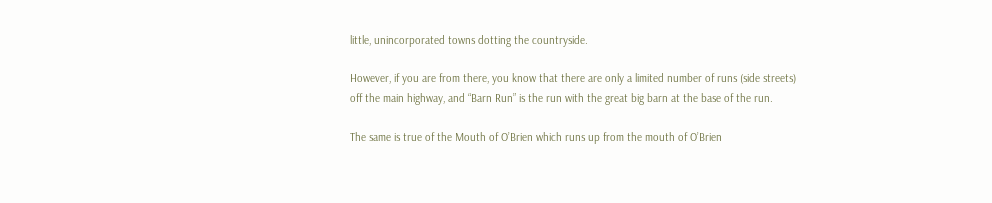little, unincorporated towns dotting the countryside.

However, if you are from there, you know that there are only a limited number of runs (side streets) off the main highway, and “Barn Run” is the run with the great big barn at the base of the run.

The same is true of the Mouth of O’Brien which runs up from the mouth of O’Brien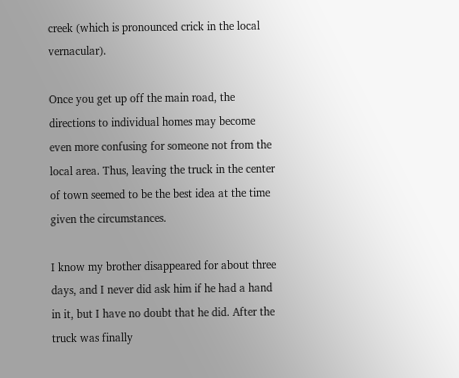creek (which is pronounced crick in the local vernacular).

Once you get up off the main road, the directions to individual homes may become even more confusing for someone not from the local area. Thus, leaving the truck in the center of town seemed to be the best idea at the time given the circumstances.

I know my brother disappeared for about three days, and I never did ask him if he had a hand in it, but I have no doubt that he did. After the truck was finally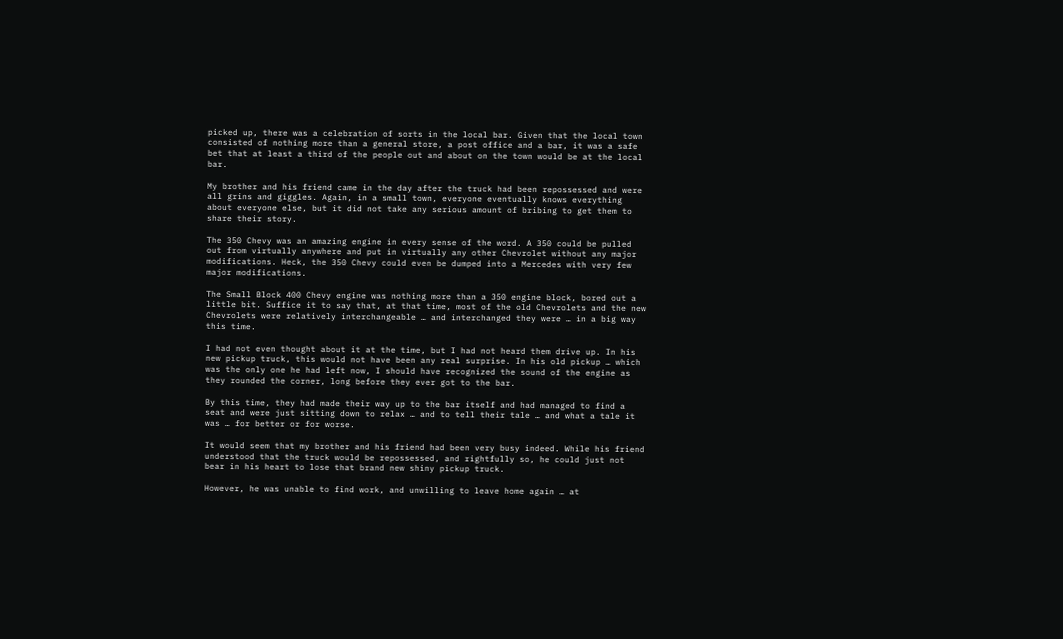picked up, there was a celebration of sorts in the local bar. Given that the local town consisted of nothing more than a general store, a post office and a bar, it was a safe bet that at least a third of the people out and about on the town would be at the local bar.

My brother and his friend came in the day after the truck had been repossessed and were all grins and giggles. Again, in a small town, everyone eventually knows everything about everyone else, but it did not take any serious amount of bribing to get them to share their story.

The 350 Chevy was an amazing engine in every sense of the word. A 350 could be pulled out from virtually anywhere and put in virtually any other Chevrolet without any major modifications. Heck, the 350 Chevy could even be dumped into a Mercedes with very few major modifications.

The Small Block 400 Chevy engine was nothing more than a 350 engine block, bored out a little bit. Suffice it to say that, at that time, most of the old Chevrolets and the new Chevrolets were relatively interchangeable … and interchanged they were … in a big way this time.

I had not even thought about it at the time, but I had not heard them drive up. In his new pickup truck, this would not have been any real surprise. In his old pickup … which was the only one he had left now, I should have recognized the sound of the engine as they rounded the corner, long before they ever got to the bar.

By this time, they had made their way up to the bar itself and had managed to find a seat and were just sitting down to relax … and to tell their tale … and what a tale it was … for better or for worse.

It would seem that my brother and his friend had been very busy indeed. While his friend understood that the truck would be repossessed, and rightfully so, he could just not bear in his heart to lose that brand new shiny pickup truck.

However, he was unable to find work, and unwilling to leave home again … at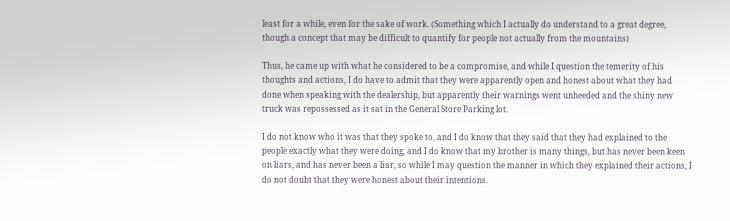least for a while, even for the sake of work. (Something which I actually do understand to a great degree, though a concept that may be difficult to quantify for people not actually from the mountains)

Thus, he came up with what he considered to be a compromise, and while I question the temerity of his thoughts and actions, I do have to admit that they were apparently open and honest about what they had done when speaking with the dealership, but apparently their warnings went unheeded and the shiny new truck was repossessed as it sat in the General Store Parking lot.

I do not know who it was that they spoke to, and I do know that they said that they had explained to the people exactly what they were doing, and I do know that my brother is many things, but has never been keen on liars, and has never been a liar, so while I may question the manner in which they explained their actions, I do not doubt that they were honest about their intentions.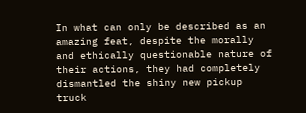In what can only be described as an amazing feat, despite the morally and ethically questionable nature of their actions, they had completely dismantled the shiny new pickup truck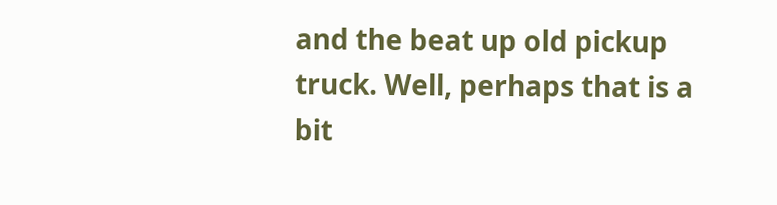and the beat up old pickup truck. Well, perhaps that is a bit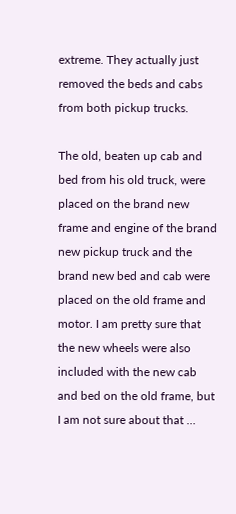extreme. They actually just removed the beds and cabs from both pickup trucks.

The old, beaten up cab and bed from his old truck, were placed on the brand new frame and engine of the brand new pickup truck and the brand new bed and cab were placed on the old frame and motor. I am pretty sure that the new wheels were also included with the new cab and bed on the old frame, but I am not sure about that …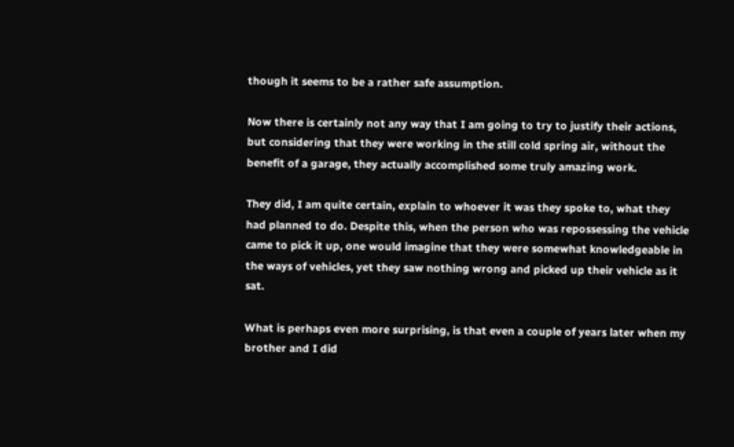though it seems to be a rather safe assumption.

Now there is certainly not any way that I am going to try to justify their actions, but considering that they were working in the still cold spring air, without the benefit of a garage, they actually accomplished some truly amazing work.

They did, I am quite certain, explain to whoever it was they spoke to, what they had planned to do. Despite this, when the person who was repossessing the vehicle came to pick it up, one would imagine that they were somewhat knowledgeable in the ways of vehicles, yet they saw nothing wrong and picked up their vehicle as it sat.

What is perhaps even more surprising, is that even a couple of years later when my brother and I did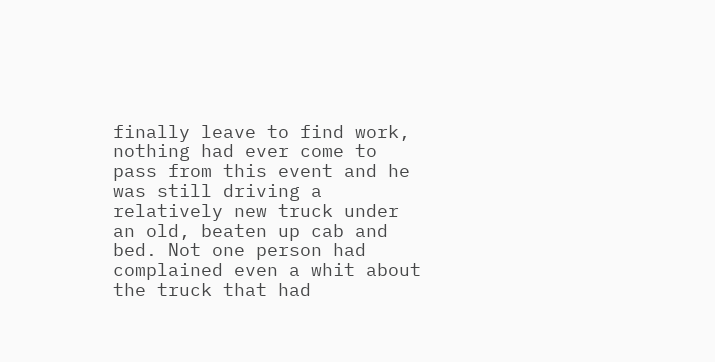finally leave to find work, nothing had ever come to pass from this event and he was still driving a relatively new truck under an old, beaten up cab and bed. Not one person had complained even a whit about the truck that had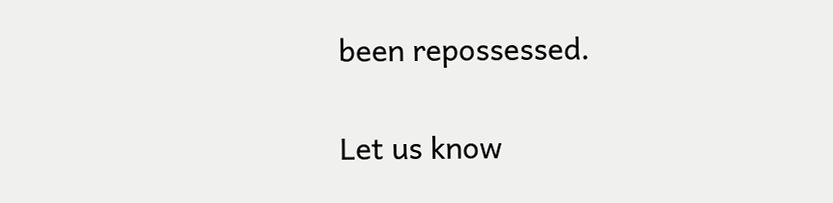been repossessed.

Let us know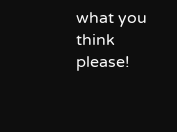what you think please!